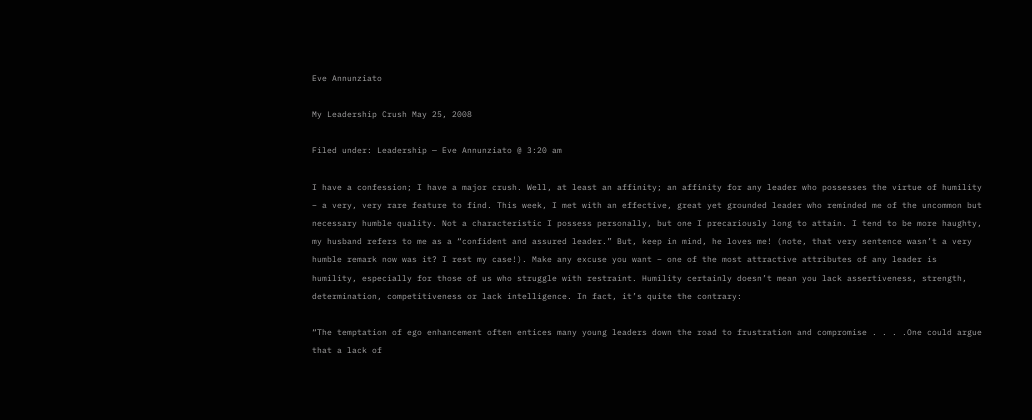Eve Annunziato

My Leadership Crush May 25, 2008

Filed under: Leadership — Eve Annunziato @ 3:20 am

I have a confession; I have a major crush. Well, at least an affinity; an affinity for any leader who possesses the virtue of humility – a very, very rare feature to find. This week, I met with an effective, great yet grounded leader who reminded me of the uncommon but necessary humble quality. Not a characteristic I possess personally, but one I precariously long to attain. I tend to be more haughty, my husband refers to me as a “confident and assured leader.” But, keep in mind, he loves me! (note, that very sentence wasn’t a very humble remark now was it? I rest my case!). Make any excuse you want – one of the most attractive attributes of any leader is humility, especially for those of us who struggle with restraint. Humility certainly doesn’t mean you lack assertiveness, strength, determination, competitiveness or lack intelligence. In fact, it’s quite the contrary:

“The temptation of ego enhancement often entices many young leaders down the road to frustration and compromise . . . .One could argue that a lack of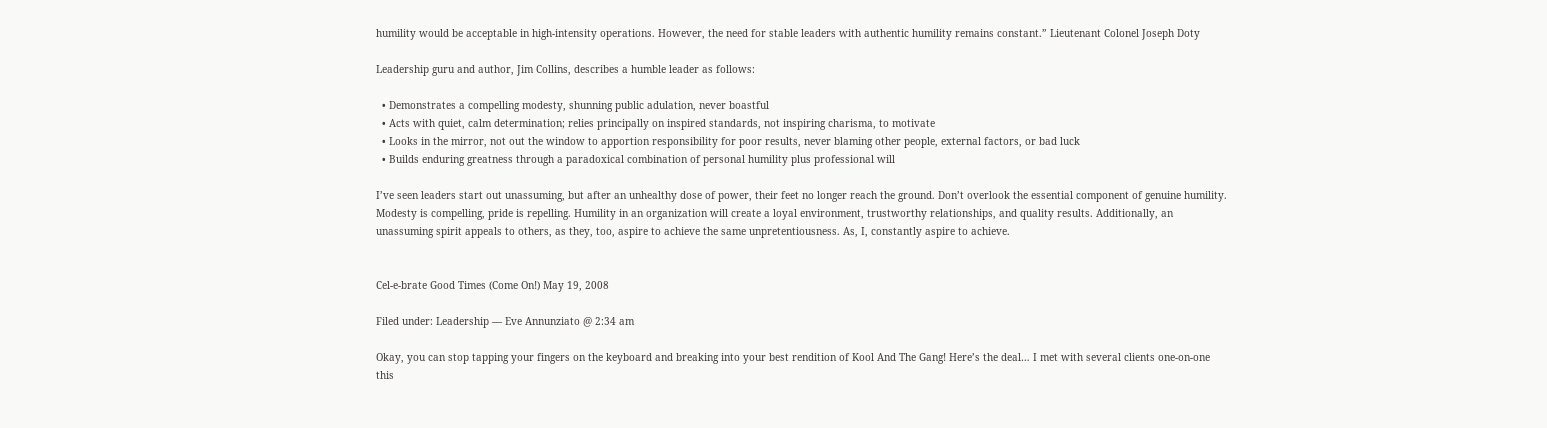humility would be acceptable in high-intensity operations. However, the need for stable leaders with authentic humility remains constant.” Lieutenant Colonel Joseph Doty

Leadership guru and author, Jim Collins, describes a humble leader as follows:

  • Demonstrates a compelling modesty, shunning public adulation, never boastful
  • Acts with quiet, calm determination; relies principally on inspired standards, not inspiring charisma, to motivate
  • Looks in the mirror, not out the window to apportion responsibility for poor results, never blaming other people, external factors, or bad luck
  • Builds enduring greatness through a paradoxical combination of personal humility plus professional will

I’ve seen leaders start out unassuming, but after an unhealthy dose of power, their feet no longer reach the ground. Don’t overlook the essential component of genuine humility. Modesty is compelling, pride is repelling. Humility in an organization will create a loyal environment, trustworthy relationships, and quality results. Additionally, an unassuming spirit appeals to others, as they, too, aspire to achieve the same unpretentiousness. As, I, constantly aspire to achieve.


Cel-e-brate Good Times (Come On!) May 19, 2008

Filed under: Leadership — Eve Annunziato @ 2:34 am

Okay, you can stop tapping your fingers on the keyboard and breaking into your best rendition of Kool And The Gang! Here’s the deal… I met with several clients one-on-one this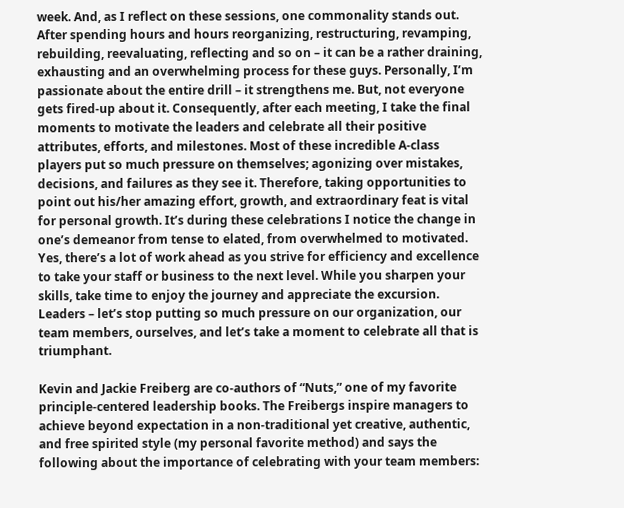week. And, as I reflect on these sessions, one commonality stands out. After spending hours and hours reorganizing, restructuring, revamping, rebuilding, reevaluating, reflecting and so on – it can be a rather draining, exhausting and an overwhelming process for these guys. Personally, I’m passionate about the entire drill – it strengthens me. But, not everyone gets fired-up about it. Consequently, after each meeting, I take the final moments to motivate the leaders and celebrate all their positive attributes, efforts, and milestones. Most of these incredible A-class players put so much pressure on themselves; agonizing over mistakes, decisions, and failures as they see it. Therefore, taking opportunities to point out his/her amazing effort, growth, and extraordinary feat is vital for personal growth. It’s during these celebrations I notice the change in one’s demeanor from tense to elated, from overwhelmed to motivated. Yes, there’s a lot of work ahead as you strive for efficiency and excellence to take your staff or business to the next level. While you sharpen your skills, take time to enjoy the journey and appreciate the excursion. Leaders – let’s stop putting so much pressure on our organization, our team members, ourselves, and let’s take a moment to celebrate all that is triumphant.

Kevin and Jackie Freiberg are co-authors of “Nuts,” one of my favorite principle-centered leadership books. The Freibergs inspire managers to achieve beyond expectation in a non-traditional yet creative, authentic, and free spirited style (my personal favorite method) and says the following about the importance of celebrating with your team members: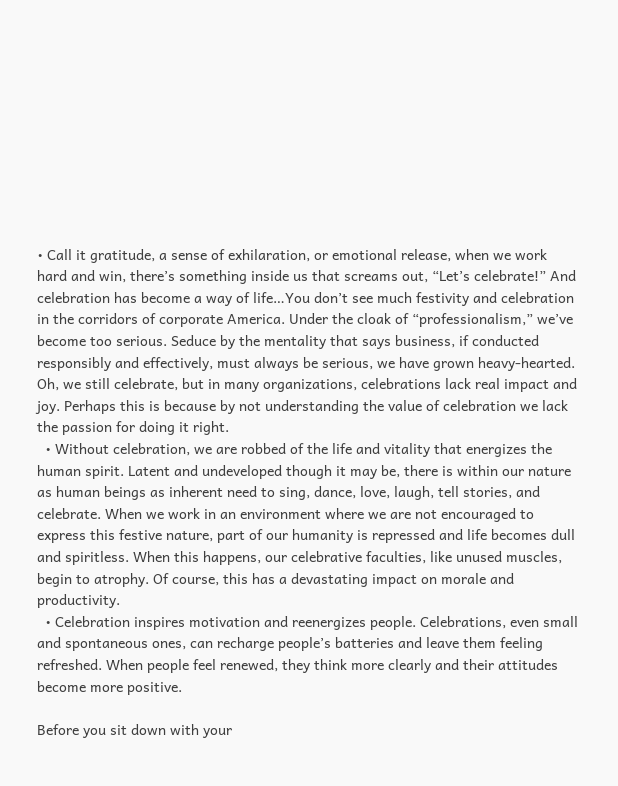• Call it gratitude, a sense of exhilaration, or emotional release, when we work hard and win, there’s something inside us that screams out, “Let’s celebrate!” And celebration has become a way of life…You don’t see much festivity and celebration in the corridors of corporate America. Under the cloak of “professionalism,” we’ve become too serious. Seduce by the mentality that says business, if conducted responsibly and effectively, must always be serious, we have grown heavy-hearted. Oh, we still celebrate, but in many organizations, celebrations lack real impact and joy. Perhaps this is because by not understanding the value of celebration we lack the passion for doing it right.
  • Without celebration, we are robbed of the life and vitality that energizes the human spirit. Latent and undeveloped though it may be, there is within our nature as human beings as inherent need to sing, dance, love, laugh, tell stories, and celebrate. When we work in an environment where we are not encouraged to express this festive nature, part of our humanity is repressed and life becomes dull and spiritless. When this happens, our celebrative faculties, like unused muscles, begin to atrophy. Of course, this has a devastating impact on morale and productivity.
  • Celebration inspires motivation and reenergizes people. Celebrations, even small and spontaneous ones, can recharge people’s batteries and leave them feeling refreshed. When people feel renewed, they think more clearly and their attitudes become more positive.

Before you sit down with your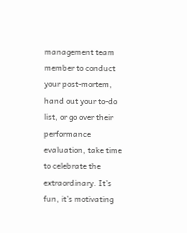management team member to conduct your post-mortem, hand out your to-do list, or go over their performance evaluation, take time to celebrate the extraordinary. It’s fun, it’s motivating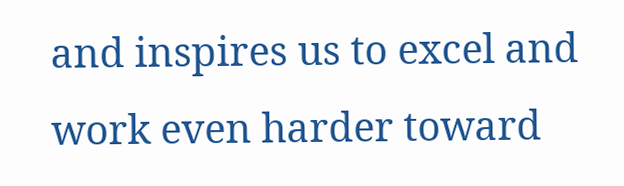and inspires us to excel and work even harder toward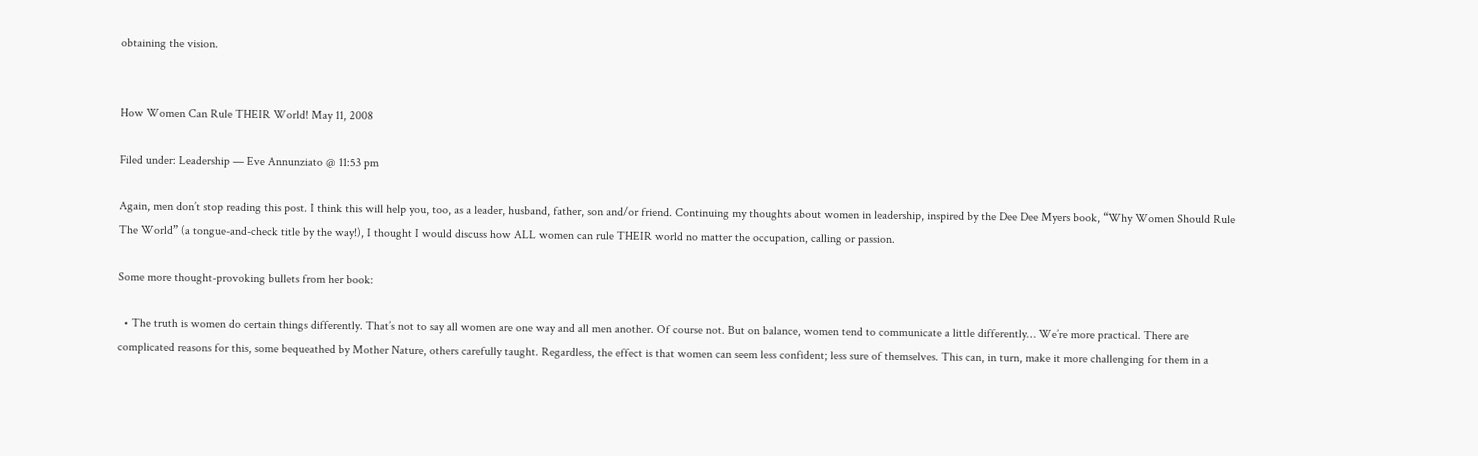obtaining the vision.


How Women Can Rule THEIR World! May 11, 2008

Filed under: Leadership — Eve Annunziato @ 11:53 pm

Again, men don’t stop reading this post. I think this will help you, too, as a leader, husband, father, son and/or friend. Continuing my thoughts about women in leadership, inspired by the Dee Dee Myers book, “Why Women Should Rule The World” (a tongue-and-check title by the way!), I thought I would discuss how ALL women can rule THEIR world no matter the occupation, calling or passion.

Some more thought-provoking bullets from her book:

  • The truth is women do certain things differently. That’s not to say all women are one way and all men another. Of course not. But on balance, women tend to communicate a little differently… We’re more practical. There are complicated reasons for this, some bequeathed by Mother Nature, others carefully taught. Regardless, the effect is that women can seem less confident; less sure of themselves. This can, in turn, make it more challenging for them in a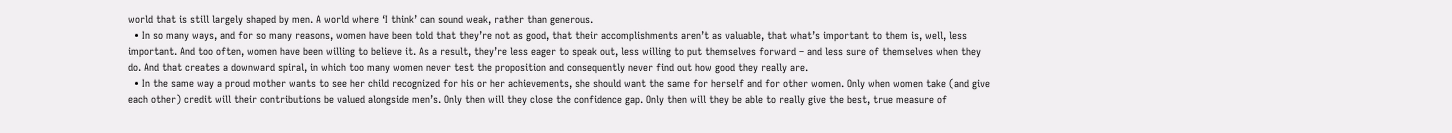world that is still largely shaped by men. A world where ‘I think’ can sound weak, rather than generous.
  • In so many ways, and for so many reasons, women have been told that they’re not as good, that their accomplishments aren’t as valuable, that what’s important to them is, well, less important. And too often, women have been willing to believe it. As a result, they’re less eager to speak out, less willing to put themselves forward – and less sure of themselves when they do. And that creates a downward spiral, in which too many women never test the proposition and consequently never find out how good they really are.
  • In the same way a proud mother wants to see her child recognized for his or her achievements, she should want the same for herself and for other women. Only when women take (and give each other) credit will their contributions be valued alongside men’s. Only then will they close the confidence gap. Only then will they be able to really give the best, true measure of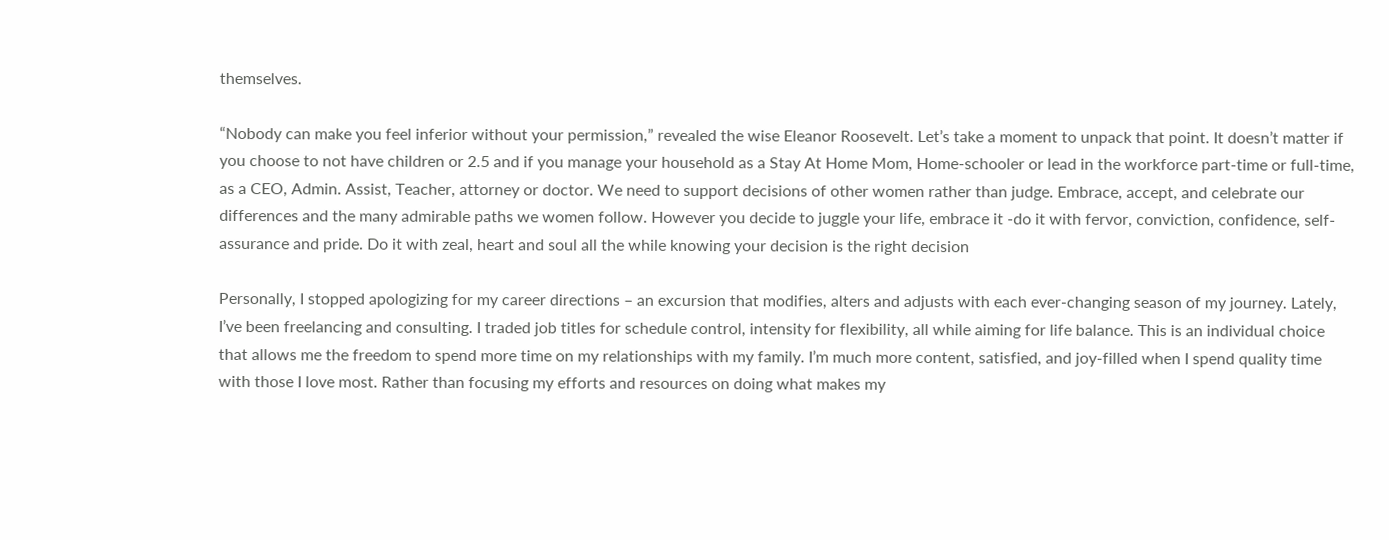themselves.

“Nobody can make you feel inferior without your permission,” revealed the wise Eleanor Roosevelt. Let’s take a moment to unpack that point. It doesn’t matter if you choose to not have children or 2.5 and if you manage your household as a Stay At Home Mom, Home-schooler or lead in the workforce part-time or full-time, as a CEO, Admin. Assist, Teacher, attorney or doctor. We need to support decisions of other women rather than judge. Embrace, accept, and celebrate our differences and the many admirable paths we women follow. However you decide to juggle your life, embrace it -do it with fervor, conviction, confidence, self-assurance and pride. Do it with zeal, heart and soul all the while knowing your decision is the right decision

Personally, I stopped apologizing for my career directions – an excursion that modifies, alters and adjusts with each ever-changing season of my journey. Lately, I’ve been freelancing and consulting. I traded job titles for schedule control, intensity for flexibility, all while aiming for life balance. This is an individual choice that allows me the freedom to spend more time on my relationships with my family. I’m much more content, satisfied, and joy-filled when I spend quality time with those I love most. Rather than focusing my efforts and resources on doing what makes my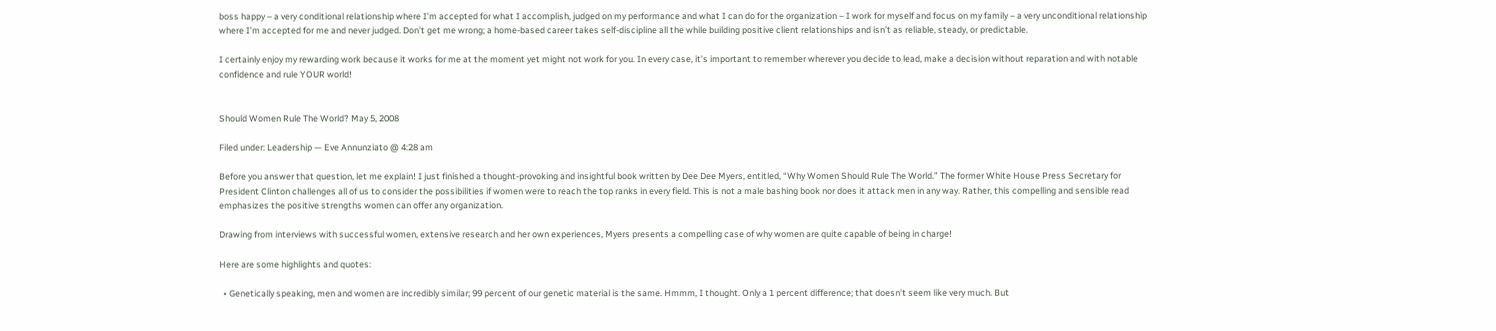boss happy – a very conditional relationship where I’m accepted for what I accomplish, judged on my performance and what I can do for the organization – I work for myself and focus on my family – a very unconditional relationship where I’m accepted for me and never judged. Don’t get me wrong; a home-based career takes self-discipline all the while building positive client relationships and isn’t as reliable, steady, or predictable.

I certainly enjoy my rewarding work because it works for me at the moment yet might not work for you. In every case, it’s important to remember wherever you decide to lead, make a decision without reparation and with notable confidence and rule YOUR world!


Should Women Rule The World? May 5, 2008

Filed under: Leadership — Eve Annunziato @ 4:28 am

Before you answer that question, let me explain! I just finished a thought-provoking and insightful book written by Dee Dee Myers, entitled, “Why Women Should Rule The World.” The former White House Press Secretary for President Clinton challenges all of us to consider the possibilities if women were to reach the top ranks in every field. This is not a male bashing book nor does it attack men in any way. Rather, this compelling and sensible read emphasizes the positive strengths women can offer any organization.

Drawing from interviews with successful women, extensive research and her own experiences, Myers presents a compelling case of why women are quite capable of being in charge!

Here are some highlights and quotes:

  • Genetically speaking, men and women are incredibly similar; 99 percent of our genetic material is the same. Hmmm, I thought. Only a 1 percent difference; that doesn’t seem like very much. But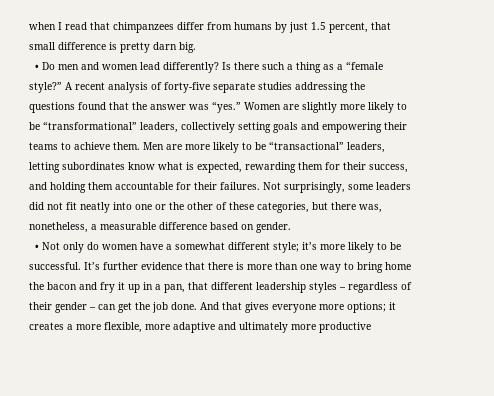when I read that chimpanzees differ from humans by just 1.5 percent, that small difference is pretty darn big.
  • Do men and women lead differently? Is there such a thing as a “female style?” A recent analysis of forty-five separate studies addressing the questions found that the answer was “yes.” Women are slightly more likely to be “transformational” leaders, collectively setting goals and empowering their teams to achieve them. Men are more likely to be “transactional” leaders, letting subordinates know what is expected, rewarding them for their success, and holding them accountable for their failures. Not surprisingly, some leaders did not fit neatly into one or the other of these categories, but there was, nonetheless, a measurable difference based on gender.
  • Not only do women have a somewhat different style; it’s more likely to be successful. It’s further evidence that there is more than one way to bring home the bacon and fry it up in a pan, that different leadership styles – regardless of their gender – can get the job done. And that gives everyone more options; it creates a more flexible, more adaptive and ultimately more productive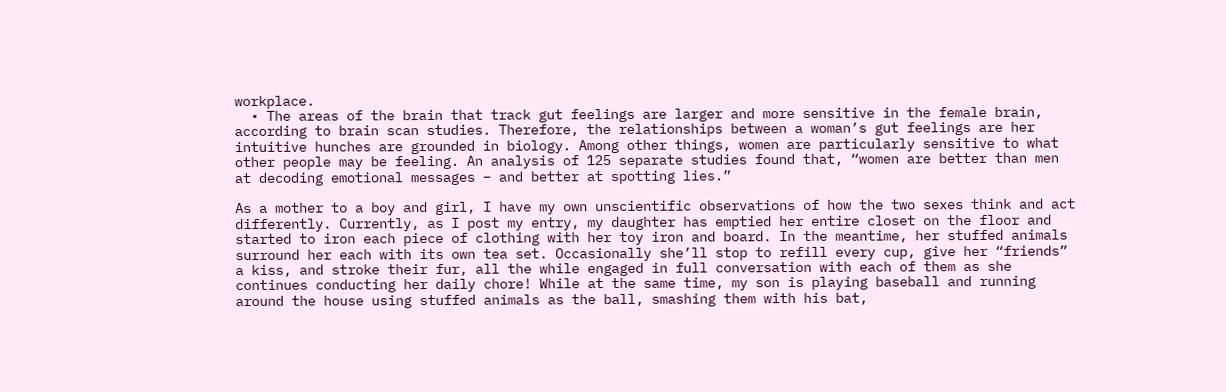workplace.
  • The areas of the brain that track gut feelings are larger and more sensitive in the female brain, according to brain scan studies. Therefore, the relationships between a woman’s gut feelings are her intuitive hunches are grounded in biology. Among other things, women are particularly sensitive to what other people may be feeling. An analysis of 125 separate studies found that, “women are better than men at decoding emotional messages – and better at spotting lies.”

As a mother to a boy and girl, I have my own unscientific observations of how the two sexes think and act differently. Currently, as I post my entry, my daughter has emptied her entire closet on the floor and started to iron each piece of clothing with her toy iron and board. In the meantime, her stuffed animals surround her each with its own tea set. Occasionally she’ll stop to refill every cup, give her “friends” a kiss, and stroke their fur, all the while engaged in full conversation with each of them as she continues conducting her daily chore! While at the same time, my son is playing baseball and running around the house using stuffed animals as the ball, smashing them with his bat,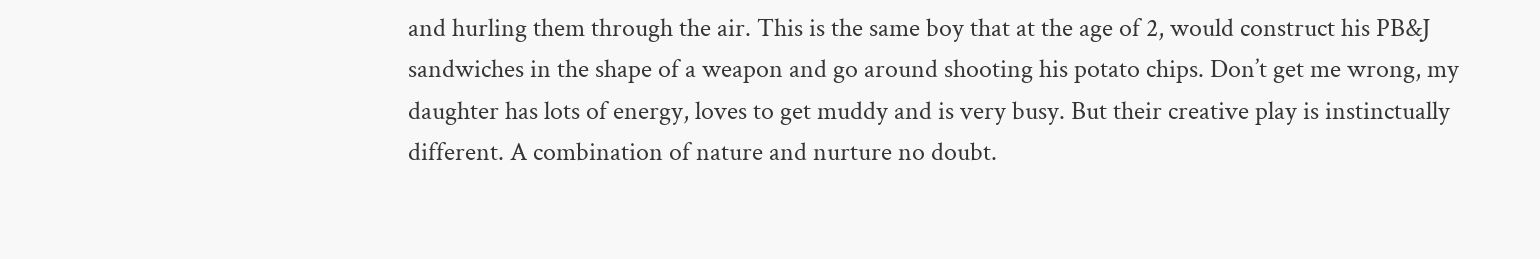and hurling them through the air. This is the same boy that at the age of 2, would construct his PB&J sandwiches in the shape of a weapon and go around shooting his potato chips. Don’t get me wrong, my daughter has lots of energy, loves to get muddy and is very busy. But their creative play is instinctually different. A combination of nature and nurture no doubt.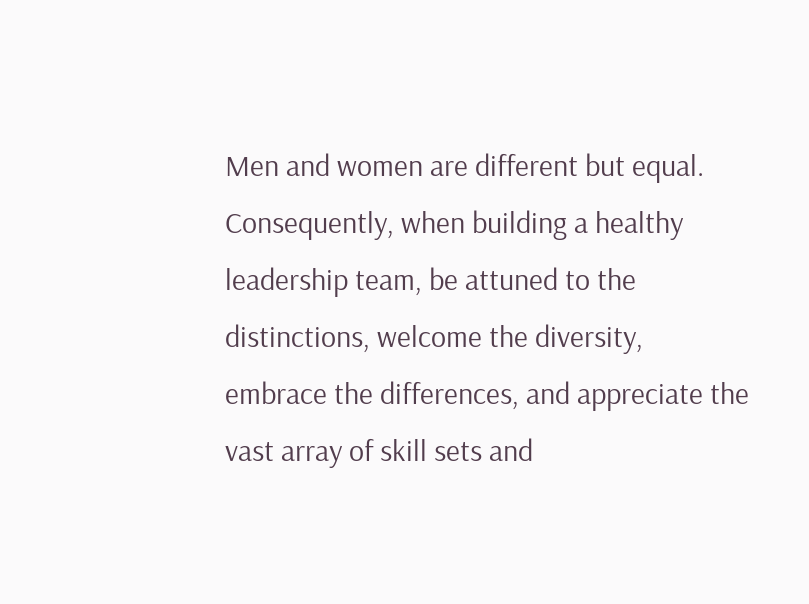Men and women are different but equal. Consequently, when building a healthy leadership team, be attuned to the distinctions, welcome the diversity, embrace the differences, and appreciate the vast array of skill sets and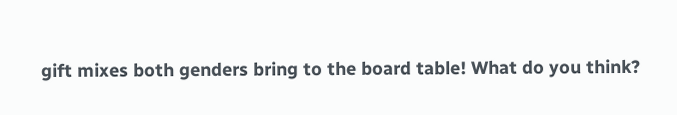gift mixes both genders bring to the board table! What do you think?